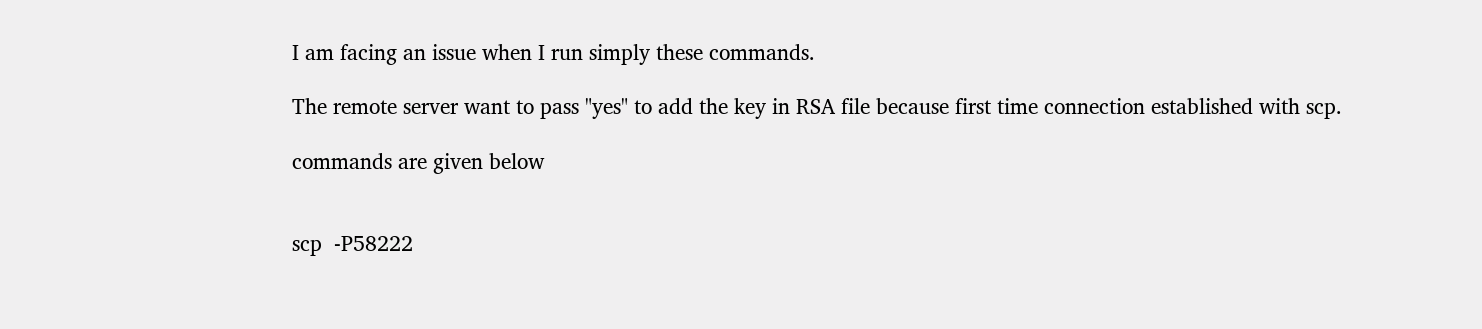I am facing an issue when I run simply these commands.

The remote server want to pass "yes" to add the key in RSA file because first time connection established with scp.

commands are given below


scp  -P58222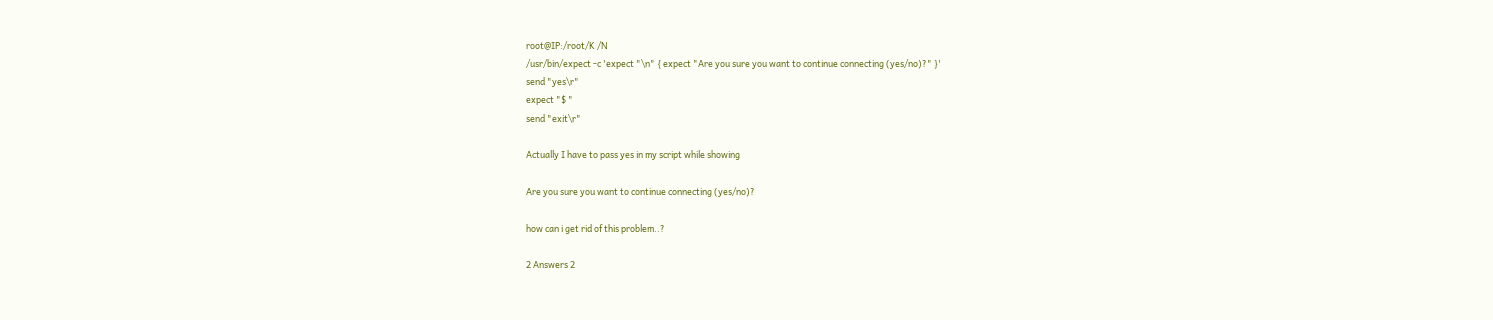root@IP:/root/K /N
/usr/bin/expect -c 'expect "\n" { expect "Are you sure you want to continue connecting (yes/no)?" }'
send "yes\r"
expect "$ "
send "exit\r"

Actually I have to pass yes in my script while showing

Are you sure you want to continue connecting (yes/no)?

how can i get rid of this problem..?

2 Answers 2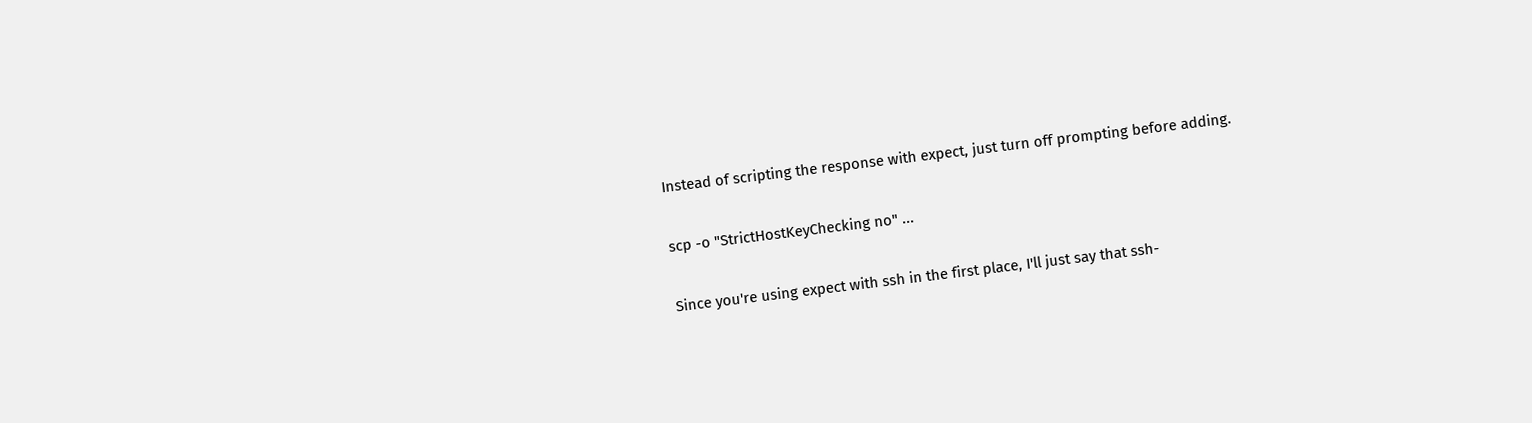Instead of scripting the response with expect, just turn off prompting before adding.

scp -o "StrictHostKeyChecking no" ...

Since you're using expect with ssh in the first place, I'll just say that ssh-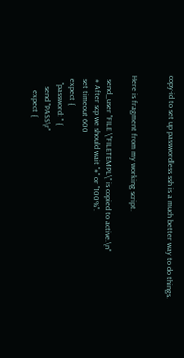copy-id to set up passwordless ssh is a much better way to do things.


Here is fragment from my working script.

  send_user "FILE \"FILETEMPL\" is copied to active.\n"
  # After scp we should wait "#" or "100%".
  set timeout 600
  expect {
    "password: " {
      send "PASS\r"
        expect {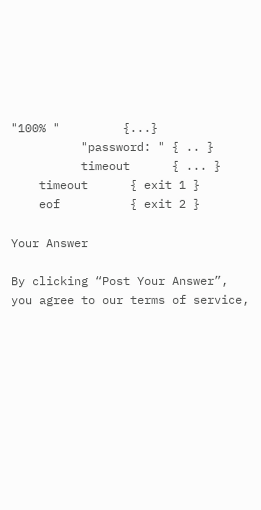"100% "         {...}
          "password: " { .. }
          timeout      { ... }
    timeout      { exit 1 }
    eof          { exit 2 }

Your Answer

By clicking “Post Your Answer”, you agree to our terms of service,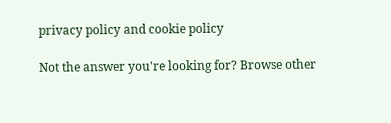privacy policy and cookie policy

Not the answer you're looking for? Browse other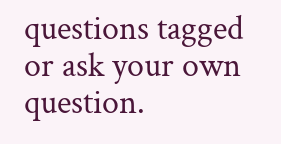questions tagged or ask your own question.